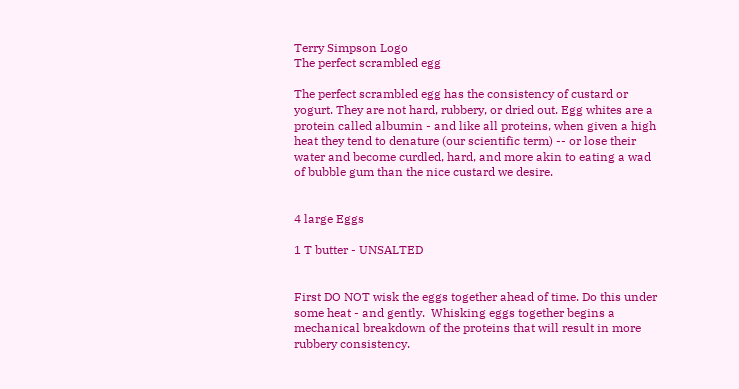Terry Simpson Logo
The perfect scrambled egg

The perfect scrambled egg has the consistency of custard or yogurt. They are not hard, rubbery, or dried out. Egg whites are a protein called albumin - and like all proteins, when given a high heat they tend to denature (our scientific term) -- or lose their water and become curdled, hard, and more akin to eating a wad of bubble gum than the nice custard we desire.


4 large Eggs

1 T butter - UNSALTED


First DO NOT wisk the eggs together ahead of time. Do this under some heat - and gently.  Whisking eggs together begins a mechanical breakdown of the proteins that will result in more rubbery consistency.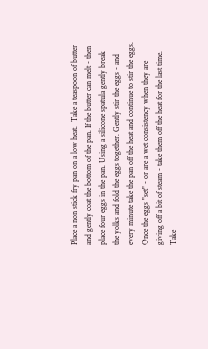Place a non stick fry pan on a low heat.  Take a teaspoon of butter and gently coat the bottom of the pan. If the butter can melt - then place four eggs in the pan. Using a silicone spatula gently break the yolks and fold the eggs together. Gently stir the eggs - and every minute take the pan off the heat and continue to stir the eggs.  Once the eggs "set" - or are a wet consistency when they are giving off a bit of steam - take them off the heat for the last time.  Take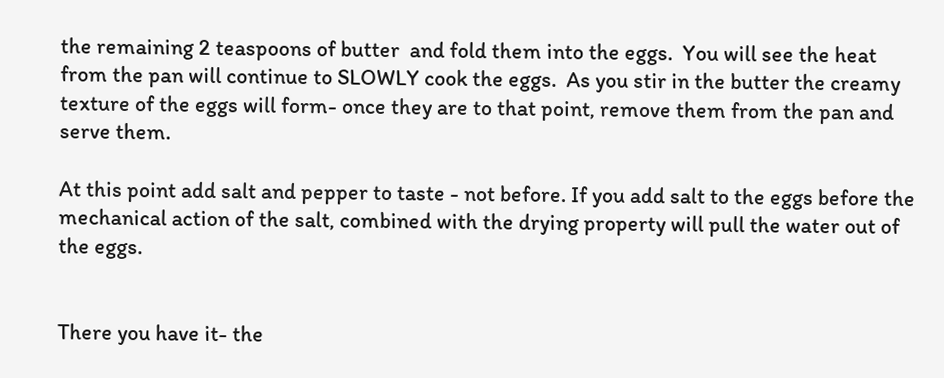the remaining 2 teaspoons of butter  and fold them into the eggs.  You will see the heat from the pan will continue to SLOWLY cook the eggs.  As you stir in the butter the creamy texture of the eggs will form- once they are to that point, remove them from the pan and serve them.

At this point add salt and pepper to taste - not before. If you add salt to the eggs before the mechanical action of the salt, combined with the drying property will pull the water out of the eggs.


There you have it- the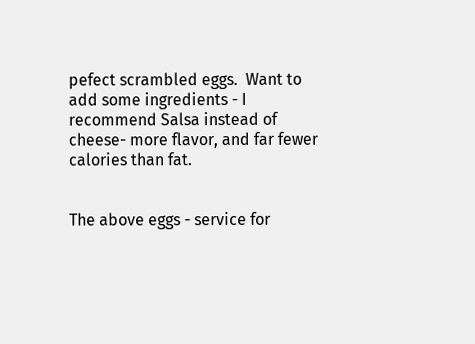pefect scrambled eggs.  Want to add some ingredients - I recommend Salsa instead of cheese- more flavor, and far fewer calories than fat.


The above eggs - service for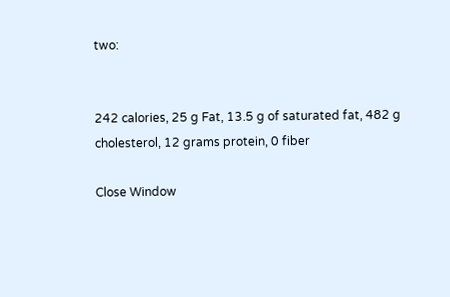two:


242 calories, 25 g Fat, 13.5 g of saturated fat, 482 g cholesterol, 12 grams protein, 0 fiber

Close Window